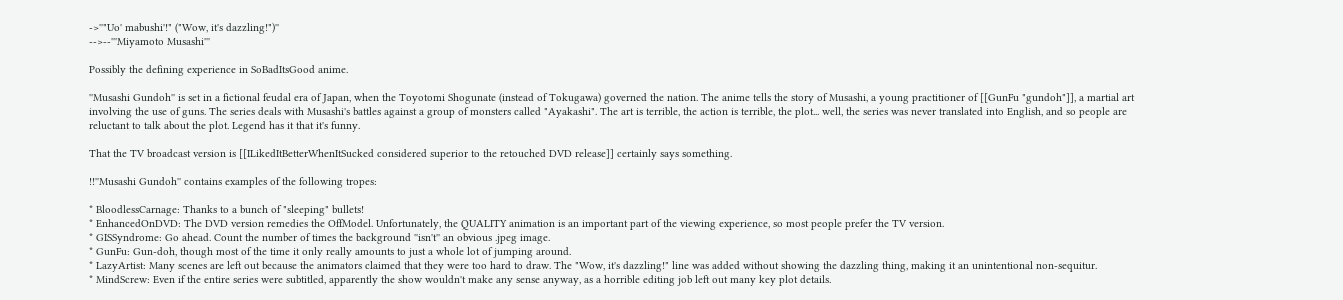->''"Uo' mabushi'!" ("Wow, it's dazzling!")''
-->--'''Miyamoto Musashi'''

Possibly the defining experience in SoBadItsGood anime.

''Musashi Gundoh'' is set in a fictional feudal era of Japan, when the Toyotomi Shogunate (instead of Tokugawa) governed the nation. The anime tells the story of Musashi, a young practitioner of [[GunFu "gundoh"]], a martial art involving the use of guns. The series deals with Musashi's battles against a group of monsters called "Ayakashi". The art is terrible, the action is terrible, the plot... well, the series was never translated into English, and so people are reluctant to talk about the plot. Legend has it that it's funny.

That the TV broadcast version is [[ILikedItBetterWhenItSucked considered superior to the retouched DVD release]] certainly says something.

!!''Musashi Gundoh'' contains examples of the following tropes:

* BloodlessCarnage: Thanks to a bunch of "sleeping" bullets!
* EnhancedOnDVD: The DVD version remedies the OffModel. Unfortunately, the QUALITY animation is an important part of the viewing experience, so most people prefer the TV version.
* GISSyndrome: Go ahead. Count the number of times the background ''isn't'' an obvious .jpeg image.
* GunFu: Gun-doh, though most of the time it only really amounts to just a whole lot of jumping around.
* LazyArtist: Many scenes are left out because the animators claimed that they were too hard to draw. The "Wow, it's dazzling!" line was added without showing the dazzling thing, making it an unintentional non-sequitur.
* MindScrew: Even if the entire series were subtitled, apparently the show wouldn't make any sense anyway, as a horrible editing job left out many key plot details.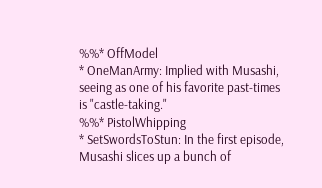%%* OffModel
* OneManArmy: Implied with Musashi, seeing as one of his favorite past-times is "castle-taking."
%%* PistolWhipping
* SetSwordsToStun: In the first episode, Musashi slices up a bunch of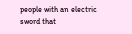people with an electric sword that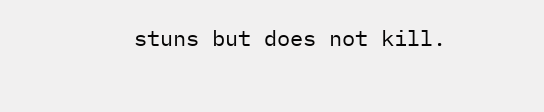stuns but does not kill.